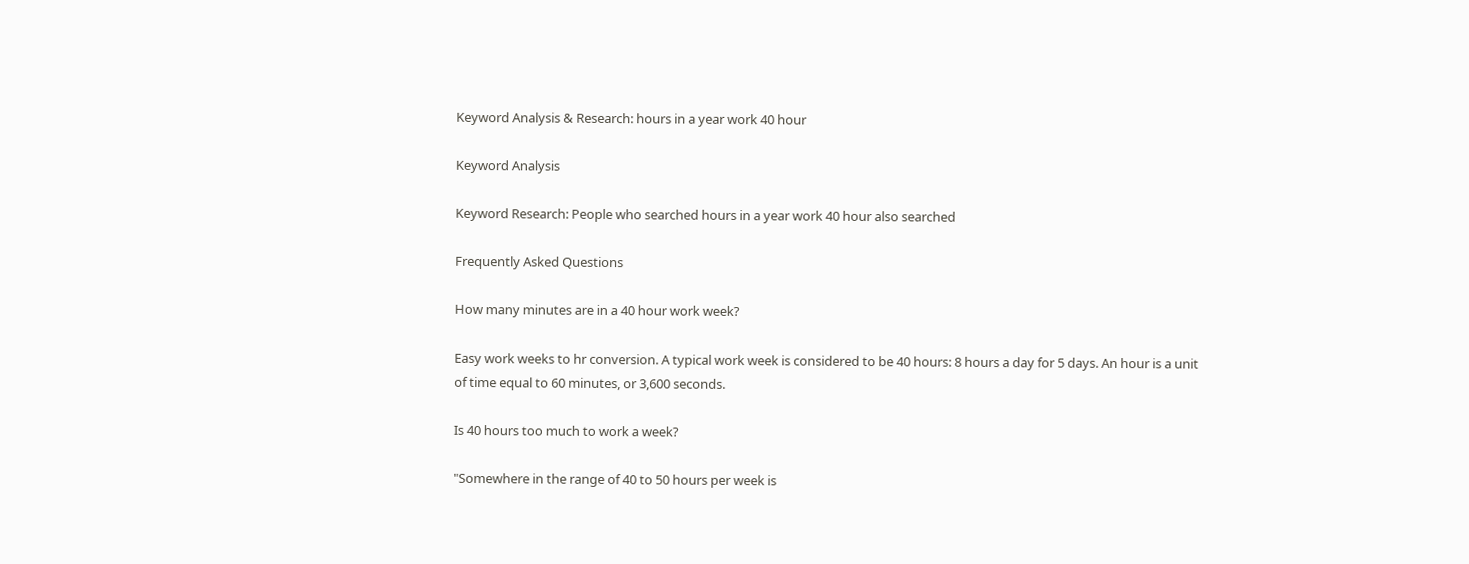Keyword Analysis & Research: hours in a year work 40 hour

Keyword Analysis

Keyword Research: People who searched hours in a year work 40 hour also searched

Frequently Asked Questions

How many minutes are in a 40 hour work week?

Easy work weeks to hr conversion. A typical work week is considered to be 40 hours: 8 hours a day for 5 days. An hour is a unit of time equal to 60 minutes, or 3,600 seconds.

Is 40 hours too much to work a week?

"Somewhere in the range of 40 to 50 hours per week is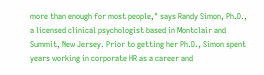more than enough for most people," says Randy Simon, Ph.D., a licensed clinical psychologist based in Montclair and Summit, New Jersey. Prior to getting her Ph.D., Simon spent years working in corporate HR as a career and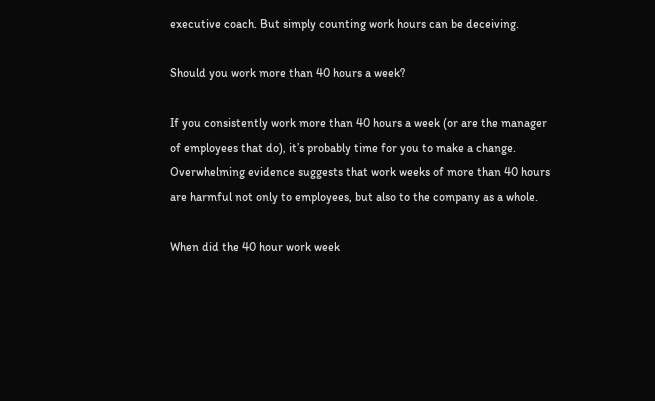executive coach. But simply counting work hours can be deceiving.

Should you work more than 40 hours a week?

If you consistently work more than 40 hours a week (or are the manager of employees that do), it’s probably time for you to make a change. Overwhelming evidence suggests that work weeks of more than 40 hours are harmful not only to employees, but also to the company as a whole.

When did the 40 hour work week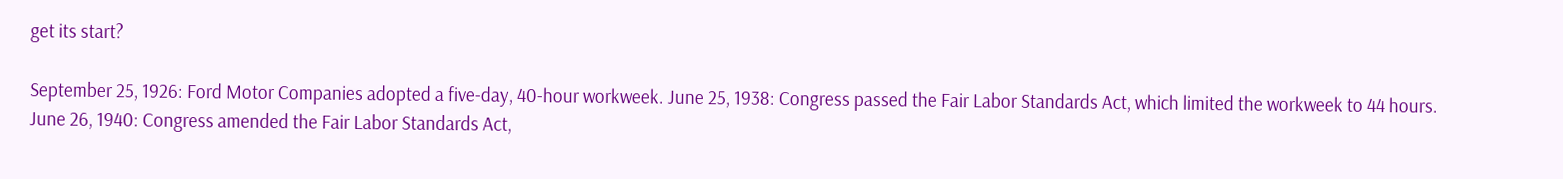get its start?

September 25, 1926: Ford Motor Companies adopted a five-day, 40-hour workweek. June 25, 1938: Congress passed the Fair Labor Standards Act, which limited the workweek to 44 hours. June 26, 1940: Congress amended the Fair Labor Standards Act,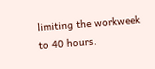limiting the workweek to 40 hours.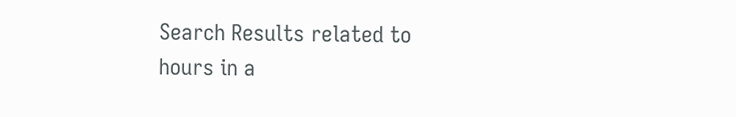Search Results related to hours in a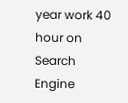year work 40 hour on Search Engine